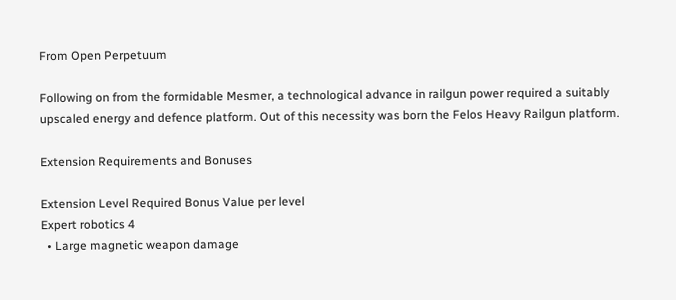From Open Perpetuum

Following on from the formidable Mesmer, a technological advance in railgun power required a suitably upscaled energy and defence platform. Out of this necessity was born the Felos Heavy Railgun platform.

Extension Requirements and Bonuses

Extension Level Required Bonus Value per level
Expert robotics 4
  • Large magnetic weapon damage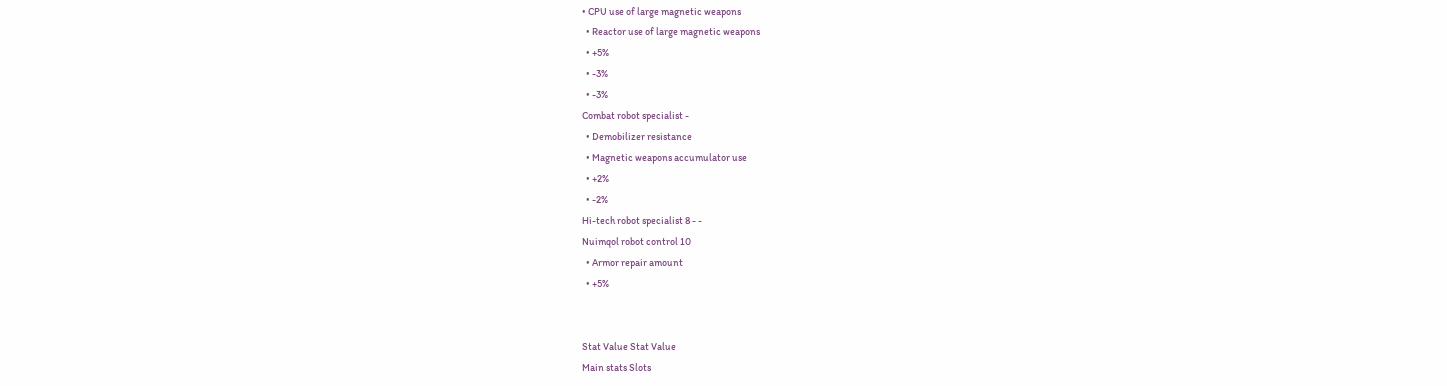• CPU use of large magnetic weapons
  • Reactor use of large magnetic weapons
  • +5%
  • -3%
  • -3%
Combat robot specialist -
  • Demobilizer resistance
  • Magnetic weapons accumulator use
  • +2%
  • -2%
Hi-tech robot specialist 8 - -
Nuimqol robot control 10
  • Armor repair amount
  • +5%


Stat Value Stat Value
Main stats Slots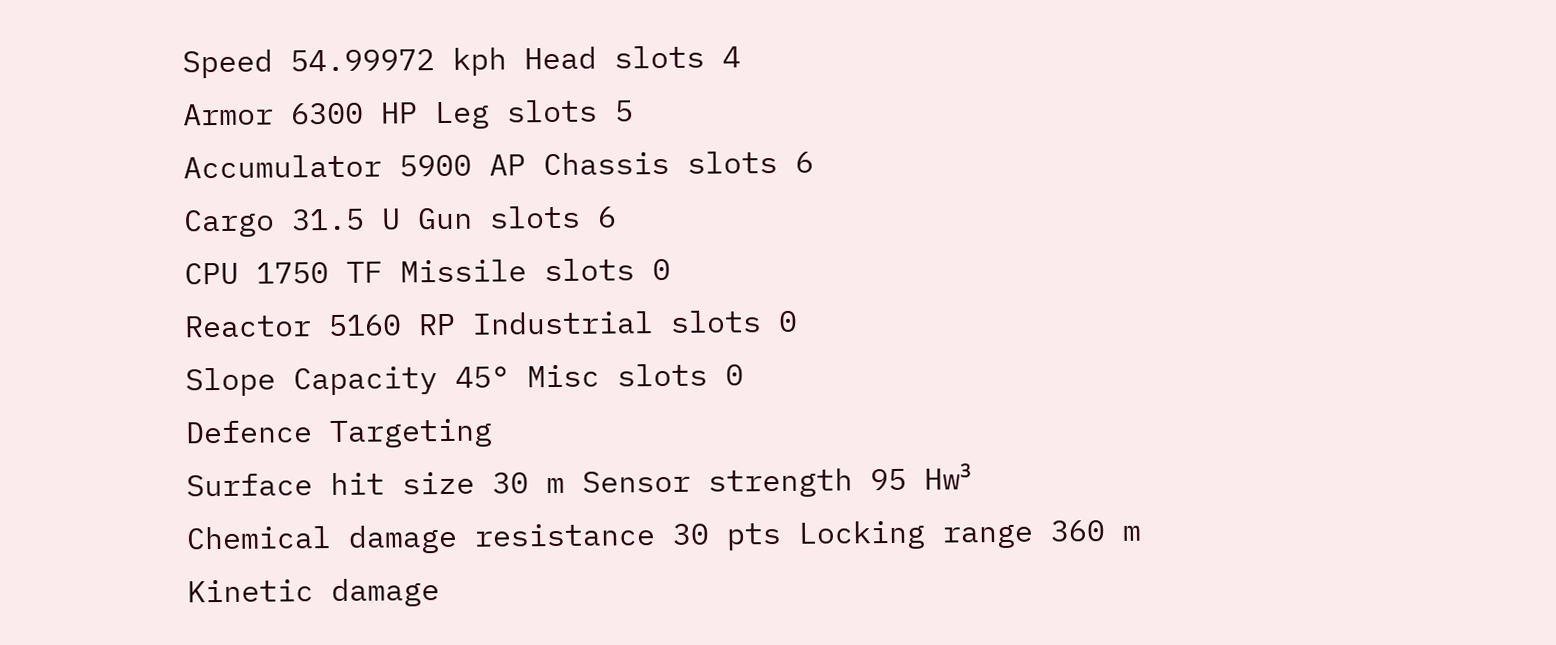Speed 54.99972 kph Head slots 4
Armor 6300 HP Leg slots 5
Accumulator 5900 AP Chassis slots 6
Cargo 31.5 U Gun slots 6
CPU 1750 TF Missile slots 0
Reactor 5160 RP Industrial slots 0
Slope Capacity 45° Misc slots 0
Defence Targeting
Surface hit size 30 m Sensor strength 95 Hw³
Chemical damage resistance 30 pts Locking range 360 m
Kinetic damage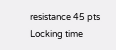resistance 45 pts Locking time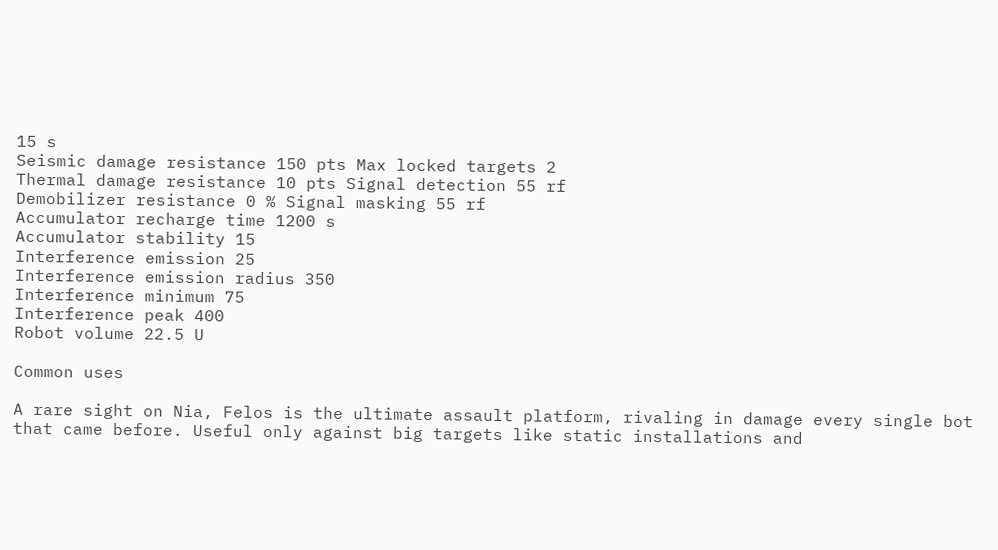15 s
Seismic damage resistance 150 pts Max locked targets 2
Thermal damage resistance 10 pts Signal detection 55 rf
Demobilizer resistance 0 % Signal masking 55 rf
Accumulator recharge time 1200 s
Accumulator stability 15
Interference emission 25
Interference emission radius 350
Interference minimum 75
Interference peak 400
Robot volume 22.5 U

Common uses

A rare sight on Nia, Felos is the ultimate assault platform, rivaling in damage every single bot that came before. Useful only against big targets like static installations and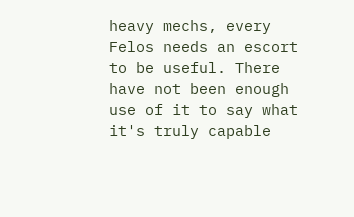heavy mechs, every Felos needs an escort to be useful. There have not been enough use of it to say what it's truly capable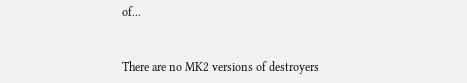of...


There are no MK2 versions of destroyers